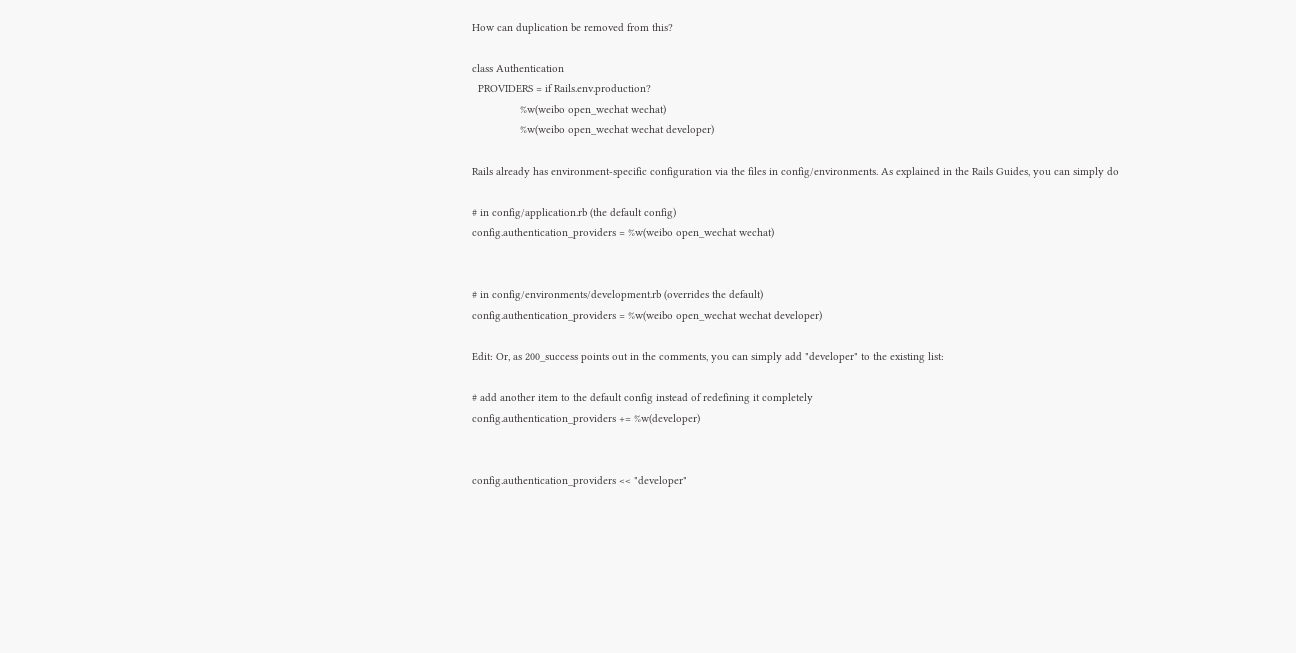How can duplication be removed from this?

class Authentication
  PROVIDERS = if Rails.env.production?
                %w(weibo open_wechat wechat)
                %w(weibo open_wechat wechat developer)

Rails already has environment-specific configuration via the files in config/environments. As explained in the Rails Guides, you can simply do

# in config/application.rb (the default config)
config.authentication_providers = %w(weibo open_wechat wechat)


# in config/environments/development.rb (overrides the default)
config.authentication_providers = %w(weibo open_wechat wechat developer)

Edit: Or, as 200_success points out in the comments, you can simply add "developer" to the existing list:

# add another item to the default config instead of redefining it completely
config.authentication_providers += %w(developer)


config.authentication_providers << "developer"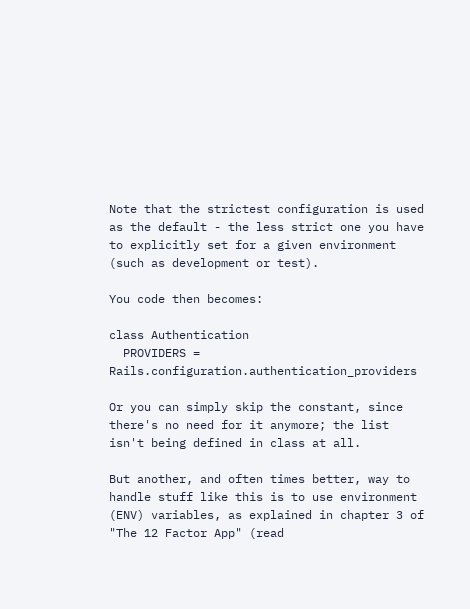Note that the strictest configuration is used as the default - the less strict one you have to explicitly set for a given environment (such as development or test).

You code then becomes:

class Authentication
  PROVIDERS = Rails.configuration.authentication_providers

Or you can simply skip the constant, since there's no need for it anymore; the list isn't being defined in class at all.

But another, and often times better, way to handle stuff like this is to use environment (ENV) variables, as explained in chapter 3 of "The 12 Factor App" (read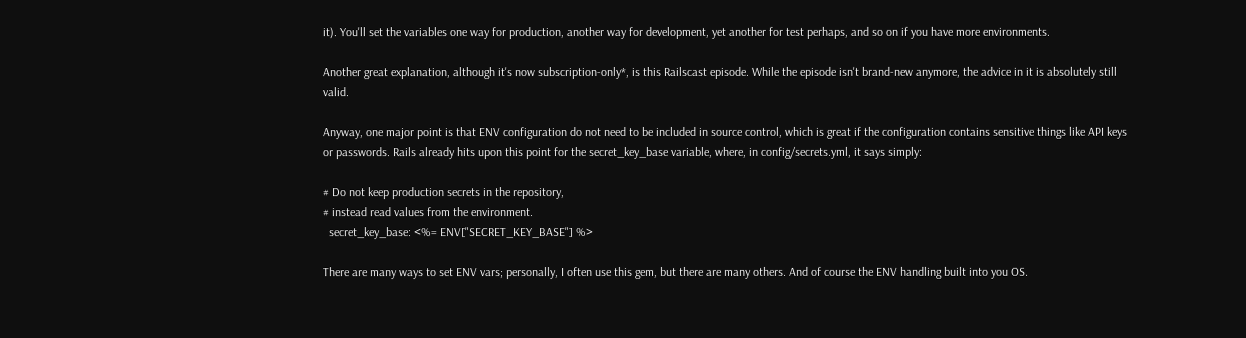it). You'll set the variables one way for production, another way for development, yet another for test perhaps, and so on if you have more environments.

Another great explanation, although it's now subscription-only*, is this Railscast episode. While the episode isn't brand-new anymore, the advice in it is absolutely still valid.

Anyway, one major point is that ENV configuration do not need to be included in source control, which is great if the configuration contains sensitive things like API keys or passwords. Rails already hits upon this point for the secret_key_base variable, where, in config/secrets.yml, it says simply:

# Do not keep production secrets in the repository,
# instead read values from the environment.
  secret_key_base: <%= ENV["SECRET_KEY_BASE"] %>

There are many ways to set ENV vars; personally, I often use this gem, but there are many others. And of course the ENV handling built into you OS.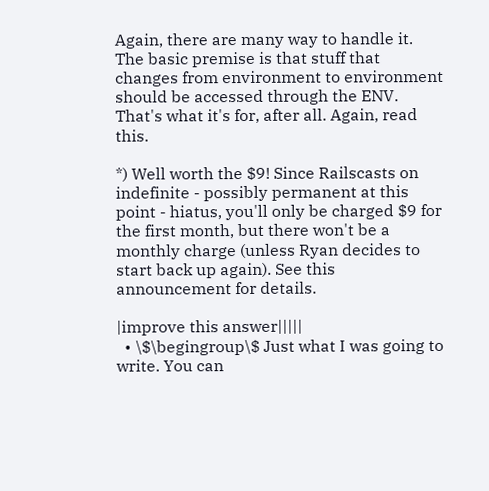Again, there are many way to handle it. The basic premise is that stuff that changes from environment to environment should be accessed through the ENV. That's what it's for, after all. Again, read this.

*) Well worth the $9! Since Railscasts on indefinite - possibly permanent at this point - hiatus, you'll only be charged $9 for the first month, but there won't be a monthly charge (unless Ryan decides to start back up again). See this announcement for details.

|improve this answer|||||
  • \$\begingroup\$ Just what I was going to write. You can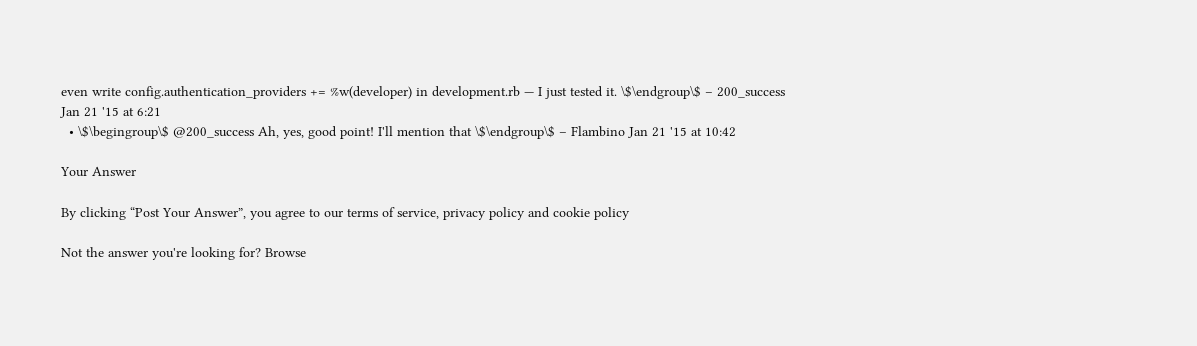even write config.authentication_providers += %w(developer) in development.rb — I just tested it. \$\endgroup\$ – 200_success Jan 21 '15 at 6:21
  • \$\begingroup\$ @200_success Ah, yes, good point! I'll mention that \$\endgroup\$ – Flambino Jan 21 '15 at 10:42

Your Answer

By clicking “Post Your Answer”, you agree to our terms of service, privacy policy and cookie policy

Not the answer you're looking for? Browse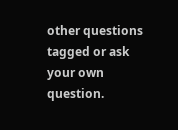other questions tagged or ask your own question.